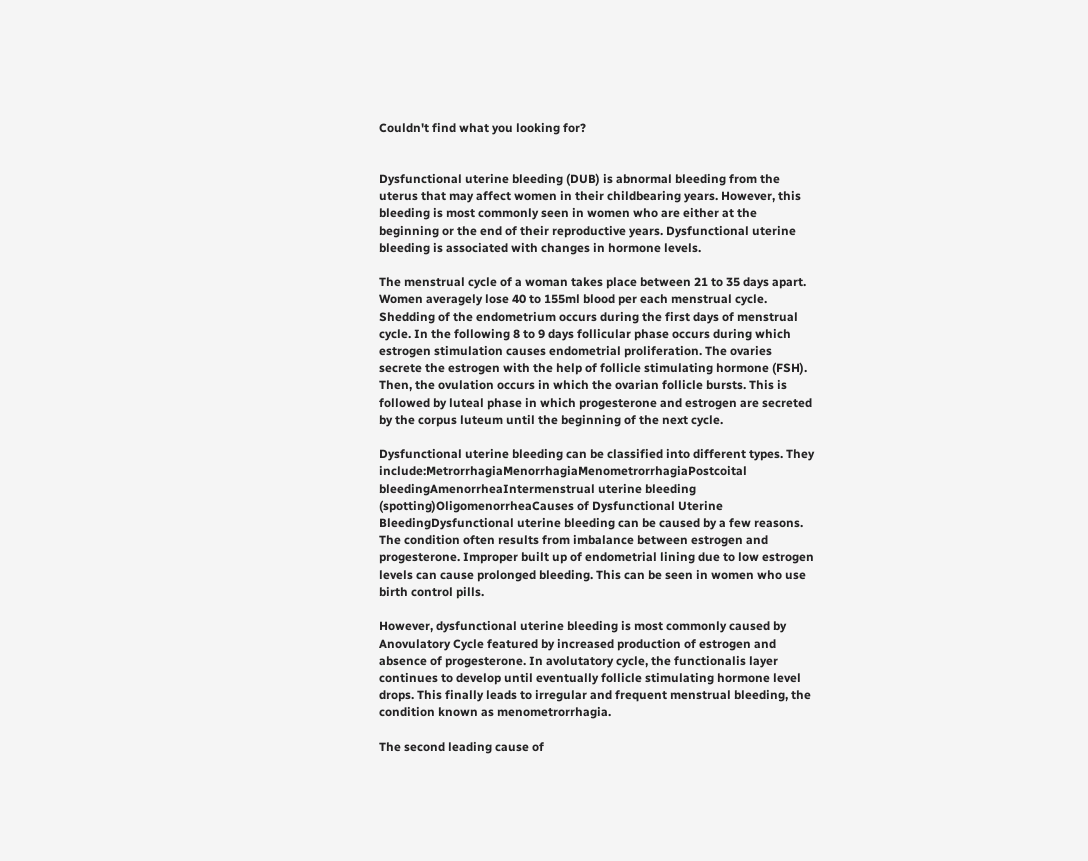Couldn't find what you looking for?


Dysfunctional uterine bleeding (DUB) is abnormal bleeding from the uterus that may affect women in their childbearing years. However, this bleeding is most commonly seen in women who are either at the beginning or the end of their reproductive years. Dysfunctional uterine bleeding is associated with changes in hormone levels.

The menstrual cycle of a woman takes place between 21 to 35 days apart. Women averagely lose 40 to 155ml blood per each menstrual cycle. Shedding of the endometrium occurs during the first days of menstrual cycle. In the following 8 to 9 days follicular phase occurs during which estrogen stimulation causes endometrial proliferation. The ovaries secrete the estrogen with the help of follicle stimulating hormone (FSH). Then, the ovulation occurs in which the ovarian follicle bursts. This is followed by luteal phase in which progesterone and estrogen are secreted by the corpus luteum until the beginning of the next cycle.

Dysfunctional uterine bleeding can be classified into different types. They include:MetrorrhagiaMenorrhagiaMenometrorrhagiaPostcoital bleedingAmenorrheaIntermenstrual uterine bleeding (spotting)OligomenorrheaCauses of Dysfunctional Uterine BleedingDysfunctional uterine bleeding can be caused by a few reasons. The condition often results from imbalance between estrogen and progesterone. Improper built up of endometrial lining due to low estrogen levels can cause prolonged bleeding. This can be seen in women who use birth control pills.

However, dysfunctional uterine bleeding is most commonly caused by Anovulatory Cycle featured by increased production of estrogen and absence of progesterone. In avolutatory cycle, the functionalis layer continues to develop until eventually follicle stimulating hormone level drops. This finally leads to irregular and frequent menstrual bleeding, the condition known as menometrorrhagia.

The second leading cause of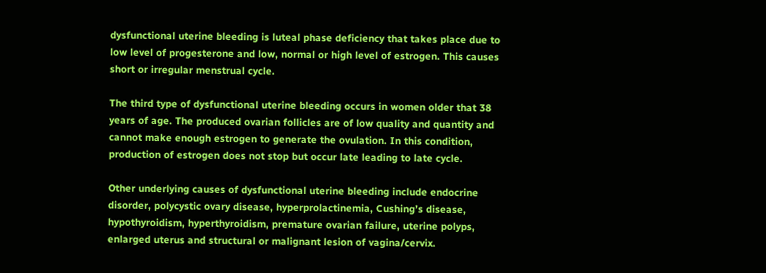dysfunctional uterine bleeding is luteal phase deficiency that takes place due to low level of progesterone and low, normal or high level of estrogen. This causes short or irregular menstrual cycle.

The third type of dysfunctional uterine bleeding occurs in women older that 38 years of age. The produced ovarian follicles are of low quality and quantity and cannot make enough estrogen to generate the ovulation. In this condition, production of estrogen does not stop but occur late leading to late cycle.

Other underlying causes of dysfunctional uterine bleeding include endocrine disorder, polycystic ovary disease, hyperprolactinemia, Cushing’s disease, hypothyroidism, hyperthyroidism, premature ovarian failure, uterine polyps, enlarged uterus and structural or malignant lesion of vagina/cervix.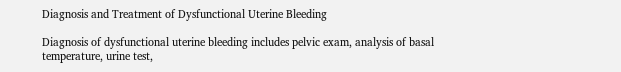Diagnosis and Treatment of Dysfunctional Uterine Bleeding

Diagnosis of dysfunctional uterine bleeding includes pelvic exam, analysis of basal temperature, urine test,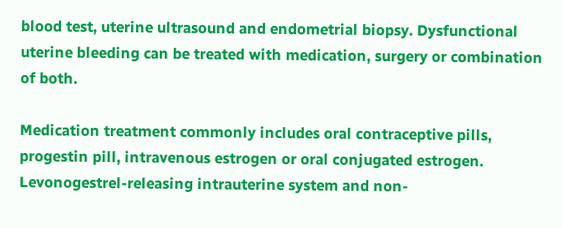blood test, uterine ultrasound and endometrial biopsy. Dysfunctional uterine bleeding can be treated with medication, surgery or combination of both.

Medication treatment commonly includes oral contraceptive pills, progestin pill, intravenous estrogen or oral conjugated estrogen. Levonogestrel-releasing intrauterine system and non-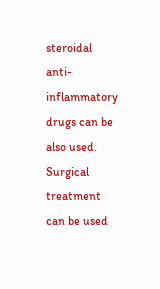steroidal anti-inflammatory drugs can be also used. Surgical treatment can be used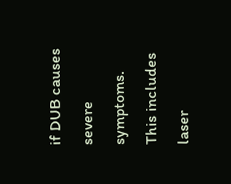if DUB causes severe symptoms. This includes laser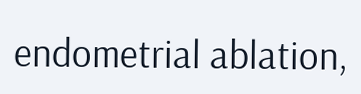endometrial ablation,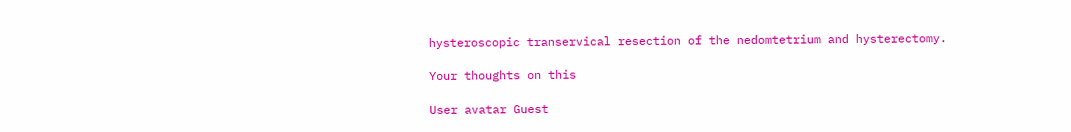hysteroscopic transervical resection of the nedomtetrium and hysterectomy.

Your thoughts on this

User avatar Guest